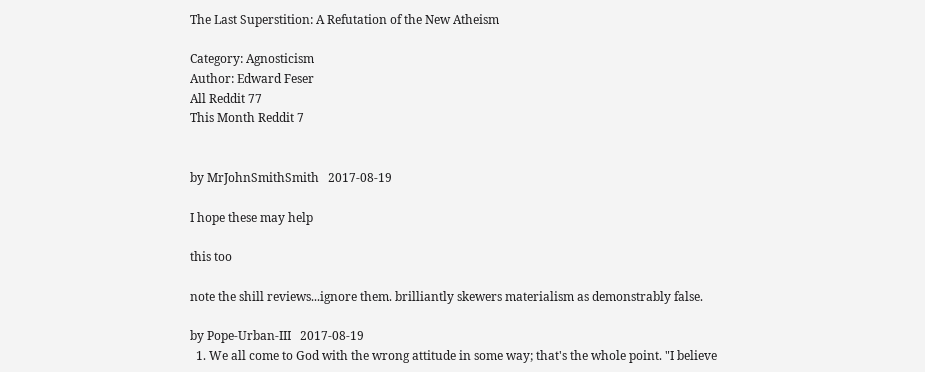The Last Superstition: A Refutation of the New Atheism

Category: Agnosticism
Author: Edward Feser
All Reddit 77
This Month Reddit 7


by MrJohnSmithSmith   2017-08-19

I hope these may help

this too

note the shill reviews...ignore them. brilliantly skewers materialism as demonstrably false.

by Pope-Urban-III   2017-08-19
  1. We all come to God with the wrong attitude in some way; that's the whole point. "I believe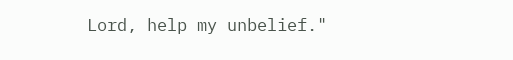Lord, help my unbelief."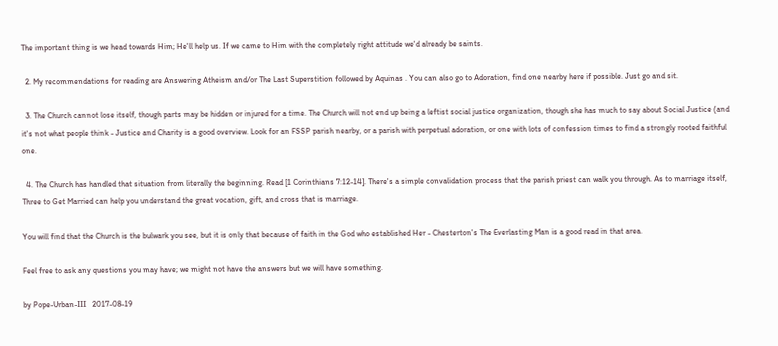The important thing is we head towards Him; He'll help us. If we came to Him with the completely right attitude we'd already be saints.

  2. My recommendations for reading are Answering Atheism and/or The Last Superstition followed by Aquinas . You can also go to Adoration, find one nearby here if possible. Just go and sit.

  3. The Church cannot lose itself, though parts may be hidden or injured for a time. The Church will not end up being a leftist social justice organization, though she has much to say about Social Justice (and it's not what people think - Justice and Charity is a good overview. Look for an FSSP parish nearby, or a parish with perpetual adoration, or one with lots of confession times to find a strongly rooted faithful one.

  4. The Church has handled that situation from literally the beginning. Read [1 Corinthians 7:12-14]. There's a simple convalidation process that the parish priest can walk you through. As to marriage itself, Three to Get Married can help you understand the great vocation, gift, and cross that is marriage.

You will find that the Church is the bulwark you see, but it is only that because of faith in the God who established Her - Chesterton's The Everlasting Man is a good read in that area.

Feel free to ask any questions you may have; we might not have the answers but we will have something.

by Pope-Urban-III   2017-08-19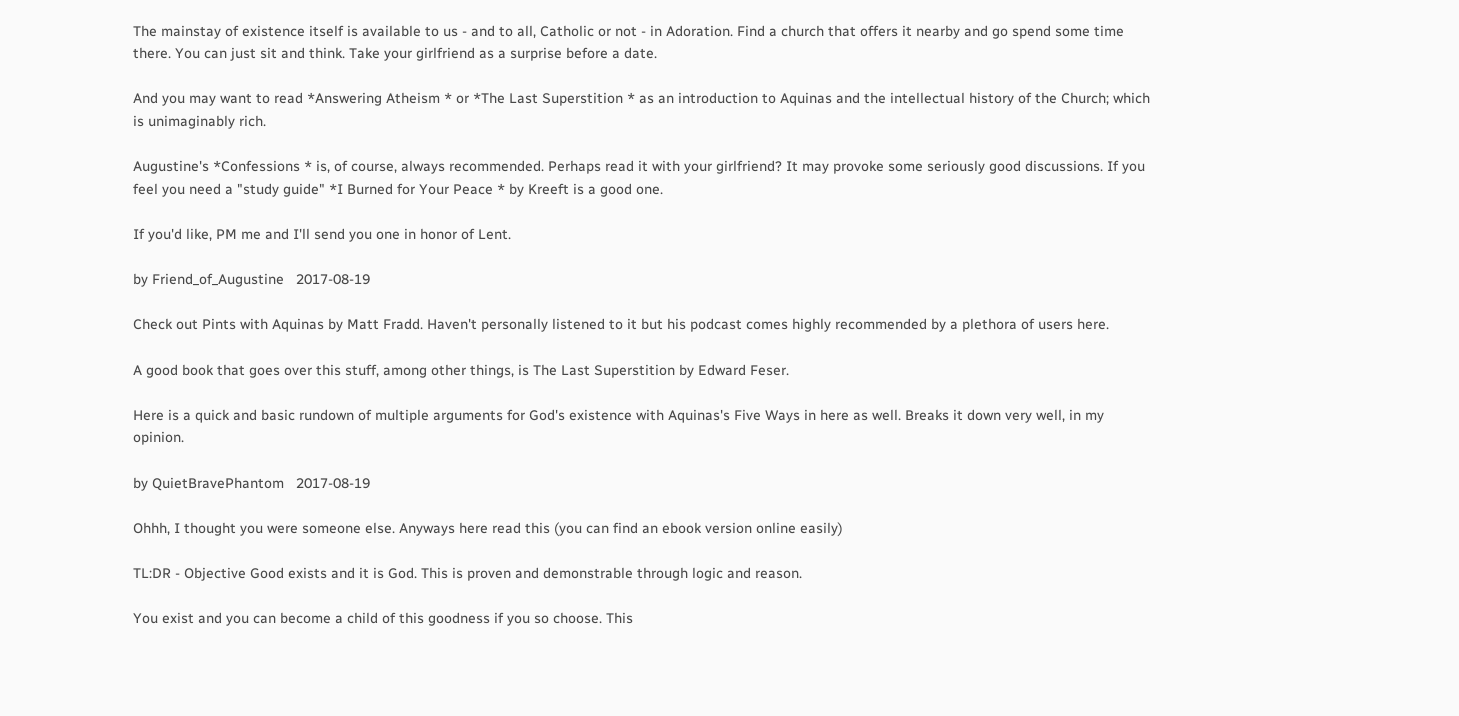The mainstay of existence itself is available to us - and to all, Catholic or not - in Adoration. Find a church that offers it nearby and go spend some time there. You can just sit and think. Take your girlfriend as a surprise before a date.

And you may want to read *Answering Atheism * or *The Last Superstition * as an introduction to Aquinas and the intellectual history of the Church; which is unimaginably rich.

Augustine's *Confessions * is, of course, always recommended. Perhaps read it with your girlfriend? It may provoke some seriously good discussions. If you feel you need a "study guide" *I Burned for Your Peace * by Kreeft is a good one.

If you'd like, PM me and I'll send you one in honor of Lent.

by Friend_of_Augustine   2017-08-19

Check out Pints with Aquinas by Matt Fradd. Haven't personally listened to it but his podcast comes highly recommended by a plethora of users here.

A good book that goes over this stuff, among other things, is The Last Superstition by Edward Feser.

Here is a quick and basic rundown of multiple arguments for God's existence with Aquinas's Five Ways in here as well. Breaks it down very well, in my opinion.

by QuietBravePhantom   2017-08-19

Ohhh, I thought you were someone else. Anyways here read this (you can find an ebook version online easily)

TL:DR - Objective Good exists and it is God. This is proven and demonstrable through logic and reason.

You exist and you can become a child of this goodness if you so choose. This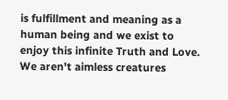is fulfillment and meaning as a human being and we exist to enjoy this infinite Truth and Love. We aren't aimless creatures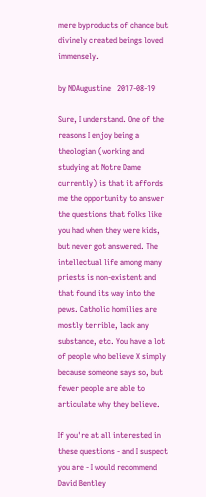mere byproducts of chance but divinely created beings loved immensely.

by NDAugustine   2017-08-19

Sure, I understand. One of the reasons I enjoy being a theologian (working and studying at Notre Dame currently) is that it affords me the opportunity to answer the questions that folks like you had when they were kids, but never got answered. The intellectual life among many priests is non-existent and that found its way into the pews. Catholic homilies are mostly terrible, lack any substance, etc. You have a lot of people who believe X simply because someone says so, but fewer people are able to articulate why they believe.

If you're at all interested in these questions - and I suspect you are - I would recommend David Bentley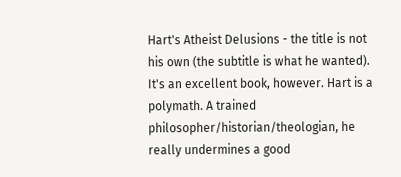Hart's Atheist Delusions - the title is not his own (the subtitle is what he wanted). It's an excellent book, however. Hart is a polymath. A trained philosopher/historian/theologian, he really undermines a good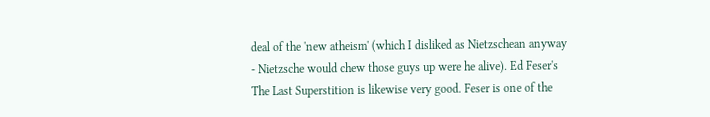deal of the 'new atheism' (which I disliked as Nietzschean anyway - Nietzsche would chew those guys up were he alive). Ed Feser's The Last Superstition is likewise very good. Feser is one of the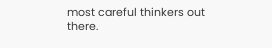most careful thinkers out there.